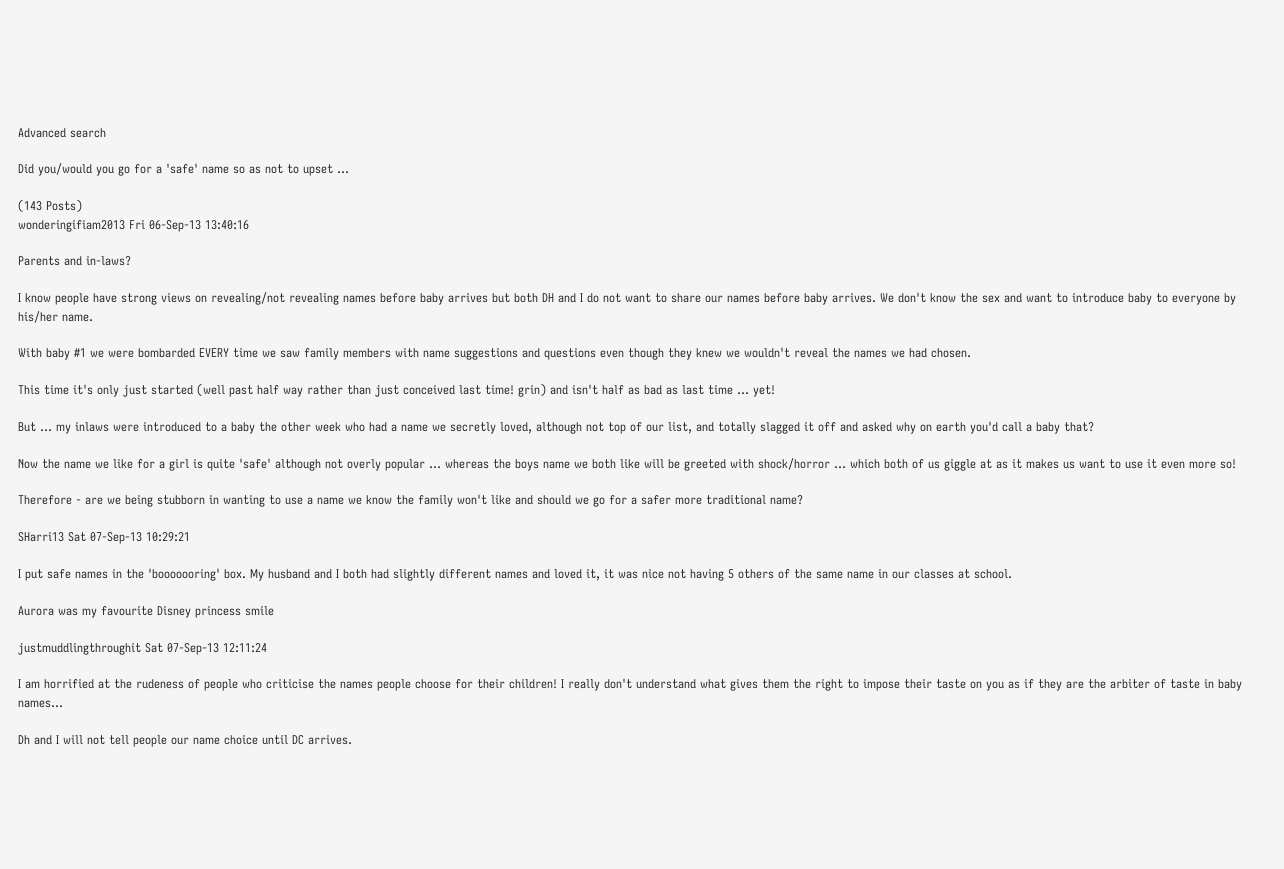Advanced search

Did you/would you go for a 'safe' name so as not to upset ...

(143 Posts)
wonderingifiam2013 Fri 06-Sep-13 13:40:16

Parents and in-laws?

I know people have strong views on revealing/not revealing names before baby arrives but both DH and I do not want to share our names before baby arrives. We don't know the sex and want to introduce baby to everyone by his/her name.

With baby #1 we were bombarded EVERY time we saw family members with name suggestions and questions even though they knew we wouldn't reveal the names we had chosen.

This time it's only just started (well past half way rather than just conceived last time! grin) and isn't half as bad as last time ... yet!

But ... my inlaws were introduced to a baby the other week who had a name we secretly loved, although not top of our list, and totally slagged it off and asked why on earth you'd call a baby that?

Now the name we like for a girl is quite 'safe' although not overly popular ... whereas the boys name we both like will be greeted with shock/horror ... which both of us giggle at as it makes us want to use it even more so!

Therefore - are we being stubborn in wanting to use a name we know the family won't like and should we go for a safer more traditional name?

SHarri13 Sat 07-Sep-13 10:29:21

I put safe names in the 'booooooring' box. My husband and I both had slightly different names and loved it, it was nice not having 5 others of the same name in our classes at school.

Aurora was my favourite Disney princess smile

justmuddlingthroughit Sat 07-Sep-13 12:11:24

I am horrified at the rudeness of people who criticise the names people choose for their children! I really don't understand what gives them the right to impose their taste on you as if they are the arbiter of taste in baby names...

Dh and I will not tell people our name choice until DC arrives.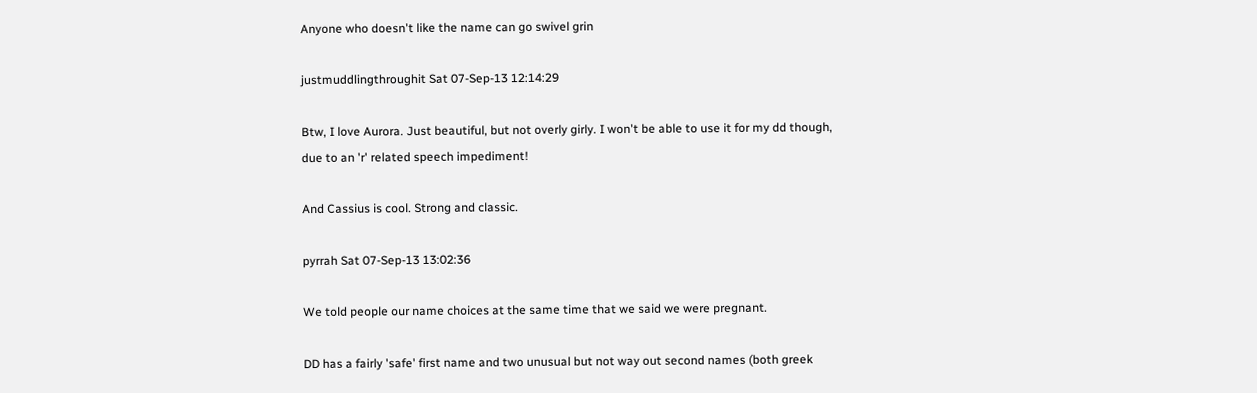Anyone who doesn't like the name can go swivel grin

justmuddlingthroughit Sat 07-Sep-13 12:14:29

Btw, I love Aurora. Just beautiful, but not overly girly. I won't be able to use it for my dd though, due to an 'r' related speech impediment!

And Cassius is cool. Strong and classic.

pyrrah Sat 07-Sep-13 13:02:36

We told people our name choices at the same time that we said we were pregnant.

DD has a fairly 'safe' first name and two unusual but not way out second names (both greek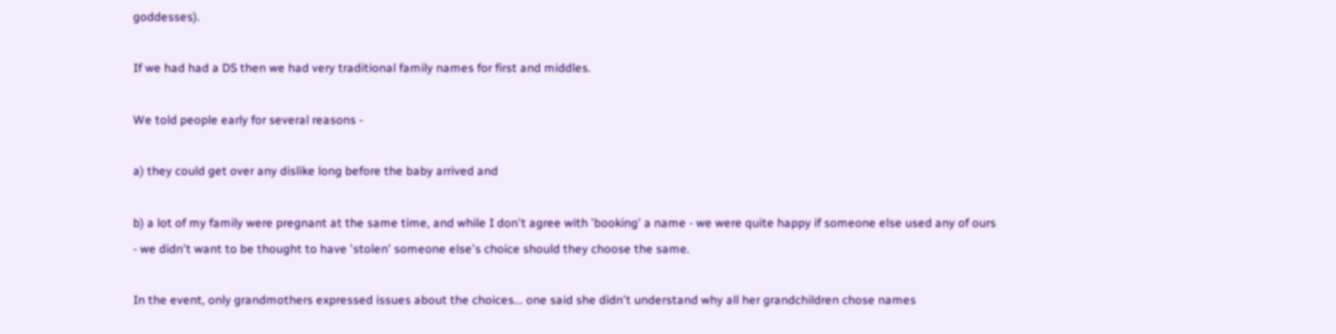goddesses).

If we had had a DS then we had very traditional family names for first and middles.

We told people early for several reasons -

a) they could get over any dislike long before the baby arrived and

b) a lot of my family were pregnant at the same time, and while I don't agree with 'booking' a name - we were quite happy if someone else used any of ours - we didn't want to be thought to have 'stolen' someone else's choice should they choose the same.

In the event, only grandmothers expressed issues about the choices... one said she didn't understand why all her grandchildren chose names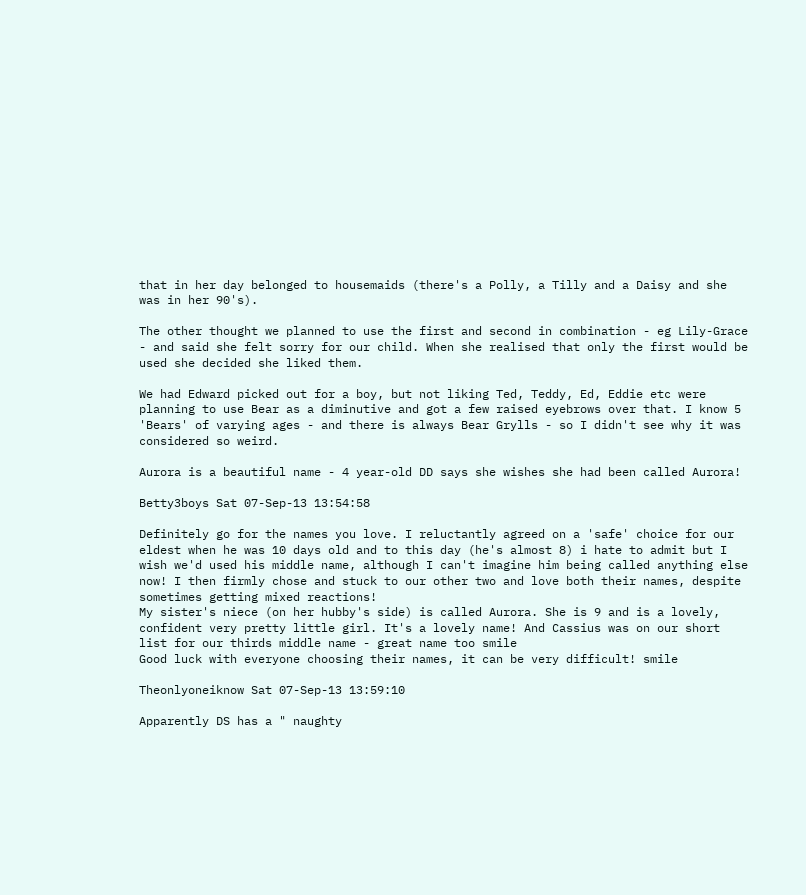that in her day belonged to housemaids (there's a Polly, a Tilly and a Daisy and she was in her 90's).

The other thought we planned to use the first and second in combination - eg Lily-Grace - and said she felt sorry for our child. When she realised that only the first would be used she decided she liked them.

We had Edward picked out for a boy, but not liking Ted, Teddy, Ed, Eddie etc were planning to use Bear as a diminutive and got a few raised eyebrows over that. I know 5 'Bears' of varying ages - and there is always Bear Grylls - so I didn't see why it was considered so weird.

Aurora is a beautiful name - 4 year-old DD says she wishes she had been called Aurora!

Betty3boys Sat 07-Sep-13 13:54:58

Definitely go for the names you love. I reluctantly agreed on a 'safe' choice for our eldest when he was 10 days old and to this day (he's almost 8) i hate to admit but I wish we'd used his middle name, although I can't imagine him being called anything else now! I then firmly chose and stuck to our other two and love both their names, despite sometimes getting mixed reactions!
My sister's niece (on her hubby's side) is called Aurora. She is 9 and is a lovely, confident very pretty little girl. It's a lovely name! And Cassius was on our short list for our thirds middle name - great name too smile
Good luck with everyone choosing their names, it can be very difficult! smile

Theonlyoneiknow Sat 07-Sep-13 13:59:10

Apparently DS has a " naughty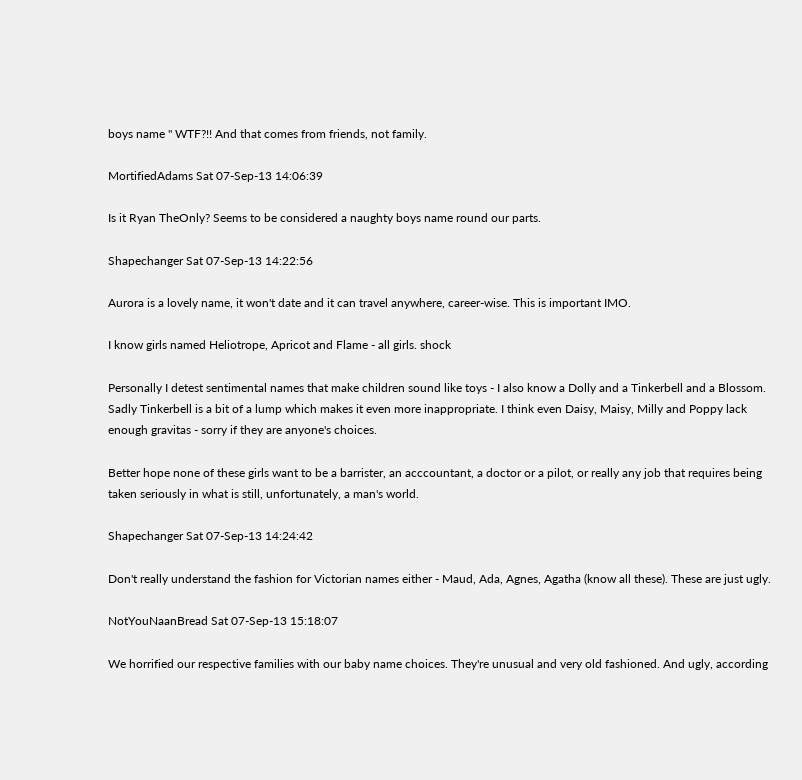boys name " WTF?!! And that comes from friends, not family.

MortifiedAdams Sat 07-Sep-13 14:06:39

Is it Ryan TheOnly? Seems to be considered a naughty boys name round our parts.

Shapechanger Sat 07-Sep-13 14:22:56

Aurora is a lovely name, it won't date and it can travel anywhere, career-wise. This is important IMO.

I know girls named Heliotrope, Apricot and Flame - all girls. shock

Personally I detest sentimental names that make children sound like toys - I also know a Dolly and a Tinkerbell and a Blossom. Sadly Tinkerbell is a bit of a lump which makes it even more inappropriate. I think even Daisy, Maisy, Milly and Poppy lack enough gravitas - sorry if they are anyone's choices.

Better hope none of these girls want to be a barrister, an acccountant, a doctor or a pilot, or really any job that requires being taken seriously in what is still, unfortunately, a man's world.

Shapechanger Sat 07-Sep-13 14:24:42

Don't really understand the fashion for Victorian names either - Maud, Ada, Agnes, Agatha (know all these). These are just ugly.

NotYouNaanBread Sat 07-Sep-13 15:18:07

We horrified our respective families with our baby name choices. They're unusual and very old fashioned. And ugly, according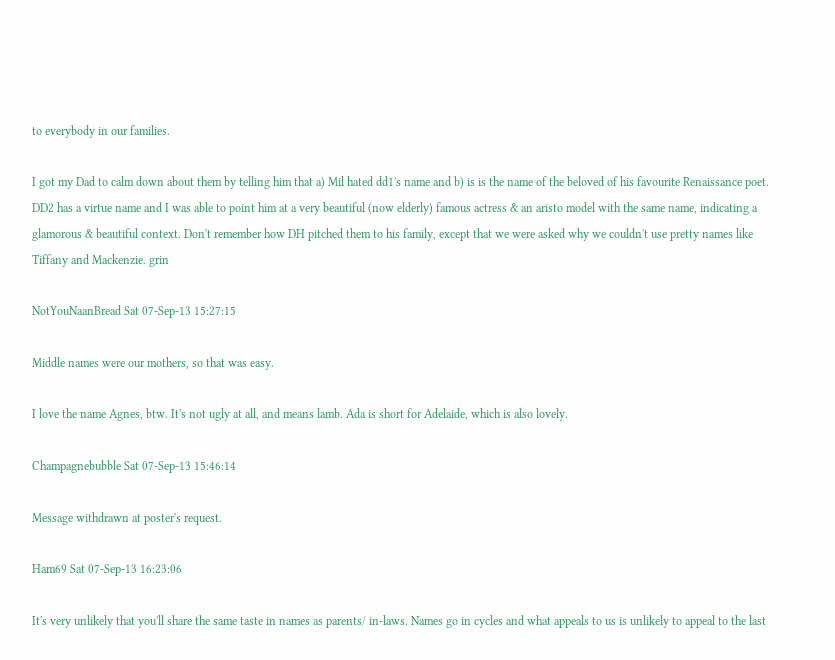to everybody in our families.

I got my Dad to calm down about them by telling him that a) Mil hated dd1's name and b) is is the name of the beloved of his favourite Renaissance poet. DD2 has a virtue name and I was able to point him at a very beautiful (now elderly) famous actress & an aristo model with the same name, indicating a glamorous & beautiful context. Don't remember how DH pitched them to his family, except that we were asked why we couldn't use pretty names like Tiffany and Mackenzie. grin

NotYouNaanBread Sat 07-Sep-13 15:27:15

Middle names were our mothers, so that was easy.

I love the name Agnes, btw. It's not ugly at all, and means lamb. Ada is short for Adelaide, which is also lovely.

Champagnebubble Sat 07-Sep-13 15:46:14

Message withdrawn at poster's request.

Ham69 Sat 07-Sep-13 16:23:06

It's very unlikely that you'll share the same taste in names as parents/ in-laws. Names go in cycles and what appeals to us is unlikely to appeal to the last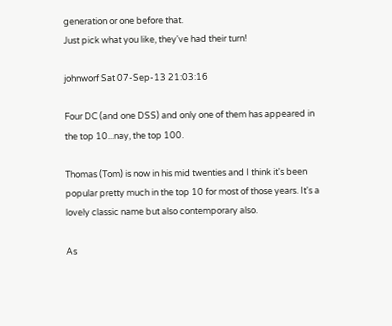generation or one before that.
Just pick what you like, they've had their turn!

johnworf Sat 07-Sep-13 21:03:16

Four DC (and one DSS) and only one of them has appeared in the top 10...nay, the top 100.

Thomas (Tom) is now in his mid twenties and I think it's been popular pretty much in the top 10 for most of those years. It's a lovely classic name but also contemporary also.

As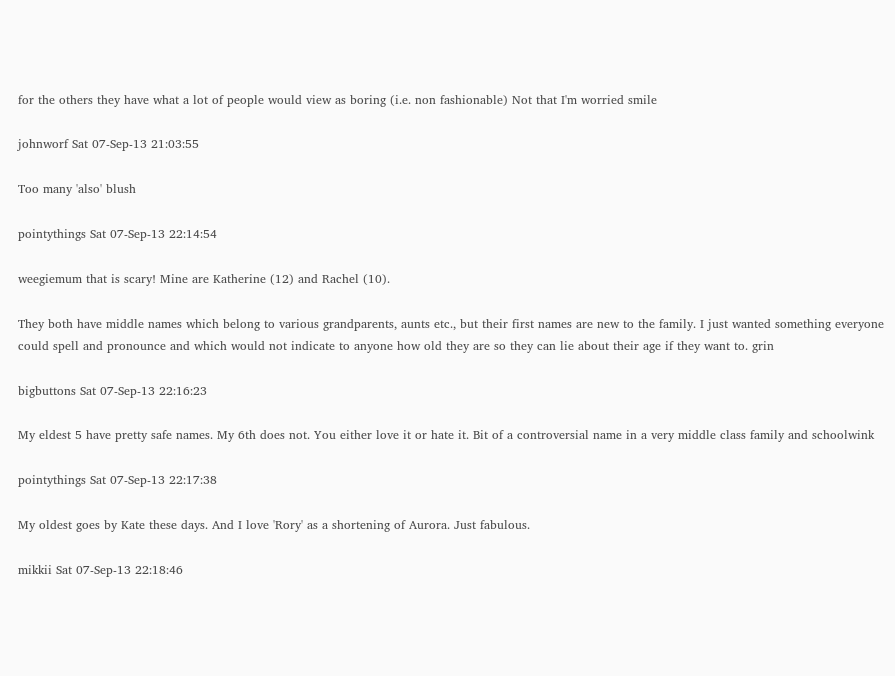for the others they have what a lot of people would view as boring (i.e. non fashionable) Not that I'm worried smile

johnworf Sat 07-Sep-13 21:03:55

Too many 'also' blush

pointythings Sat 07-Sep-13 22:14:54

weegiemum that is scary! Mine are Katherine (12) and Rachel (10).

They both have middle names which belong to various grandparents, aunts etc., but their first names are new to the family. I just wanted something everyone could spell and pronounce and which would not indicate to anyone how old they are so they can lie about their age if they want to. grin

bigbuttons Sat 07-Sep-13 22:16:23

My eldest 5 have pretty safe names. My 6th does not. You either love it or hate it. Bit of a controversial name in a very middle class family and schoolwink

pointythings Sat 07-Sep-13 22:17:38

My oldest goes by Kate these days. And I love 'Rory' as a shortening of Aurora. Just fabulous.

mikkii Sat 07-Sep-13 22:18:46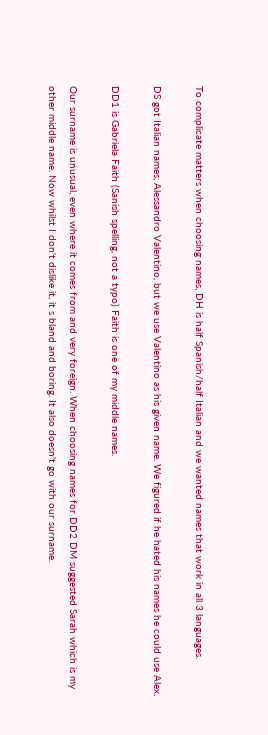To complicate matters when choosing names, DH is half Spanish/half Italian and we wanted names that work in all 3 languages.

DS got Italian names, Alessandro Valentino, but we use Valentino as his given name. We figured if he hated his names he could use Alex.

DD1 is Gabriela Faith (Sanish spelling, not a typo) Faith is one of my middle names.

Our surname is unusual, even where it comes from and very foreign. When choosing names for DD2 DM suggested Sarah which is my other middle name. Now whilst I don't dislike it, it s bland and boring. It also doesn't go with our surname.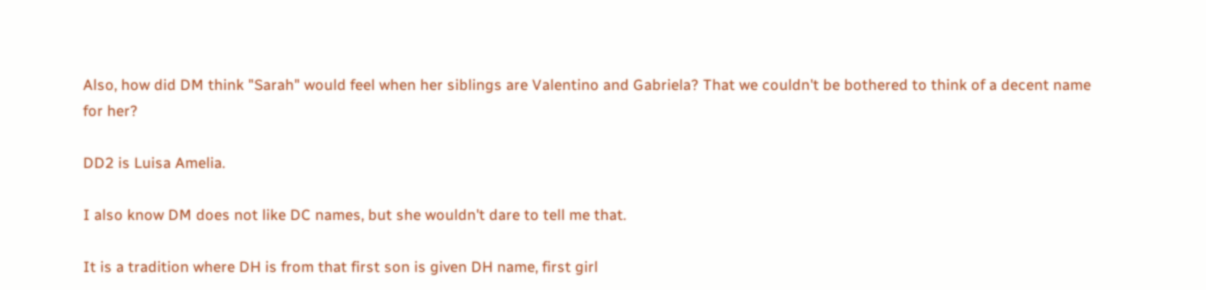Also, how did DM think "Sarah" would feel when her siblings are Valentino and Gabriela? That we couldn't be bothered to think of a decent name for her?

DD2 is Luisa Amelia.

I also know DM does not like DC names, but she wouldn't dare to tell me that.

It is a tradition where DH is from that first son is given DH name, first girl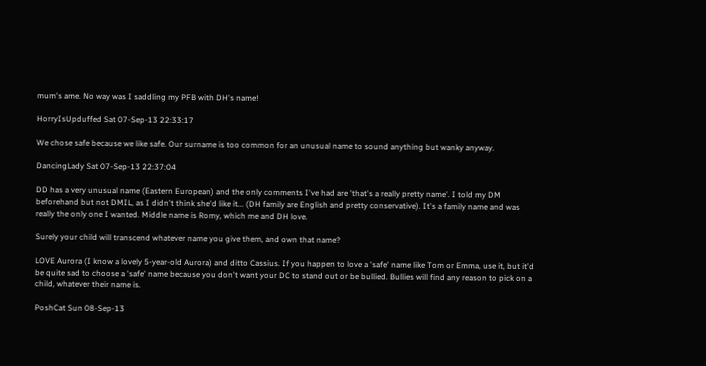mum's ame. No way was I saddling my PFB with DH's name!

HorryIsUpduffed Sat 07-Sep-13 22:33:17

We chose safe because we like safe. Our surname is too common for an unusual name to sound anything but wanky anyway.

DancingLady Sat 07-Sep-13 22:37:04

DD has a very unusual name (Eastern European) and the only comments I've had are 'that's a really pretty name'. I told my DM beforehand but not DMIL, as I didn't think she'd like it... (DH family are English and pretty conservative). It's a family name and was really the only one I wanted. Middle name is Romy, which me and DH love.

Surely your child will transcend whatever name you give them, and own that name?

LOVE Aurora (I know a lovely 5-year-old Aurora) and ditto Cassius. If you happen to love a 'safe' name like Tom or Emma, use it, but it'd be quite sad to choose a 'safe' name because you don't want your DC to stand out or be bullied. Bullies will find any reason to pick on a child, whatever their name is.

PoshCat Sun 08-Sep-13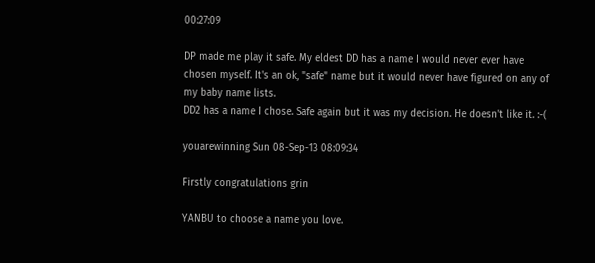00:27:09

DP made me play it safe. My eldest DD has a name I would never ever have chosen myself. It's an ok, "safe" name but it would never have figured on any of my baby name lists.
DD2 has a name I chose. Safe again but it was my decision. He doesn't like it. :-(

youarewinning Sun 08-Sep-13 08:09:34

Firstly congratulations grin

YANBU to choose a name you love.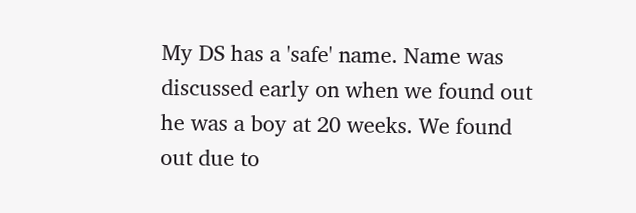My DS has a 'safe' name. Name was discussed early on when we found out he was a boy at 20 weeks. We found out due to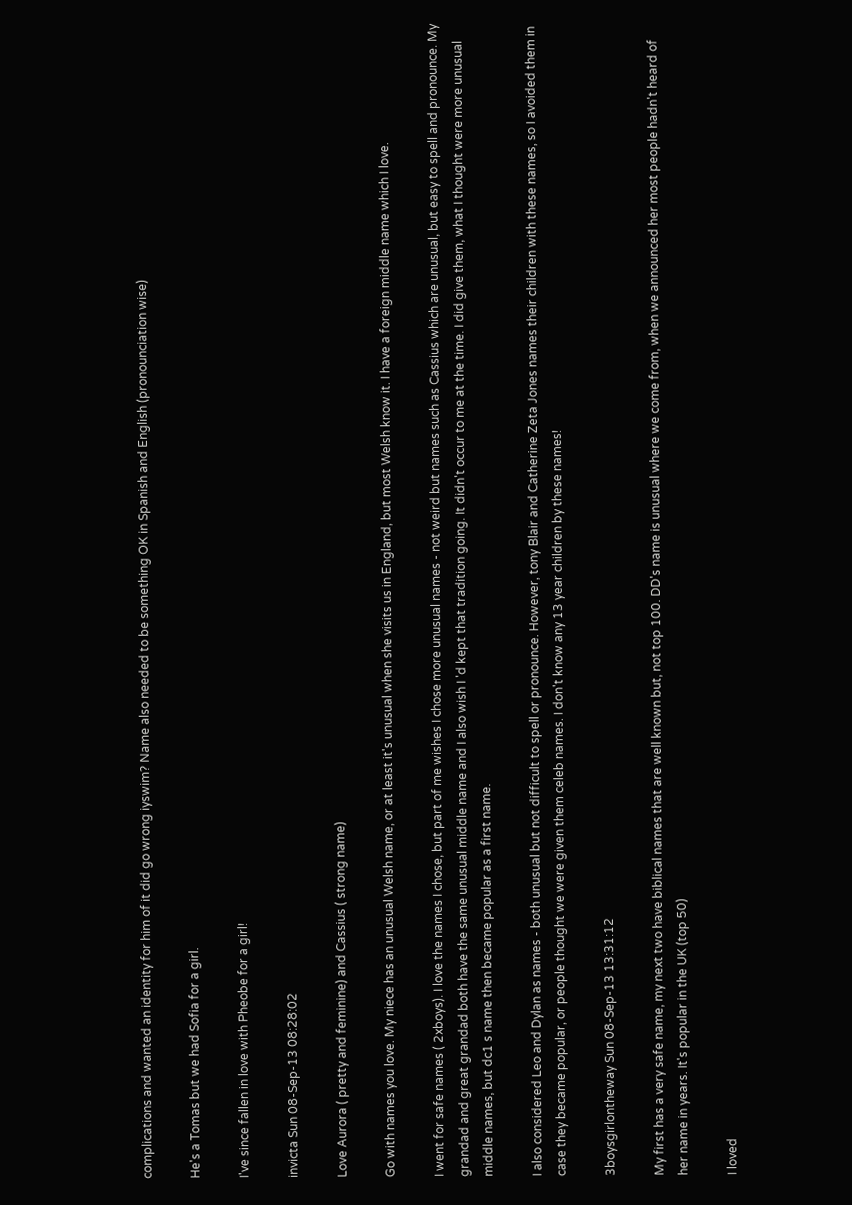complications and wanted an identity for him of it did go wrong iyswim? Name also needed to be something OK in Spanish and English (pronounciation wise)

He's a Tomas but we had Sofia for a girl.

I've since fallen in love with Pheobe for a girl!

invicta Sun 08-Sep-13 08:28:02

Love Aurora ( pretty and feminine) and Cassius ( strong name)

Go with names you love. My niece has an unusual Welsh name, or at least it's unusual when she visits us in England, but most Welsh know it. I have a foreign middle name which I love.

I went for safe names ( 2xboys). I love the names I chose, but part of me wishes I chose more unusual names - not weird but names such as Cassius which are unusual, but easy to spell and pronounce. My grandad and great grandad both have the same unusual middle name and I also wish I 'd kept that tradition going. It didn't occur to me at the time. I did give them, what I thought were more unusual middle names, but dc1 s name then became popular as a first name.

I also considered Leo and Dylan as names - both unusual but not difficult to spell or pronounce. However, tony Blair and Catherine Zeta Jones names their children with these names, so I avoided them in case they became popular, or people thought we were given them celeb names. I don't know any 13 year children by these names!

3boysgirlontheway Sun 08-Sep-13 13:31:12

My first has a very safe name, my next two have biblical names that are well known but, not top 100. DD's name is unusual where we come from, when we announced her most people hadn't heard of her name in years. It's popular in the UK (top 50)

I loved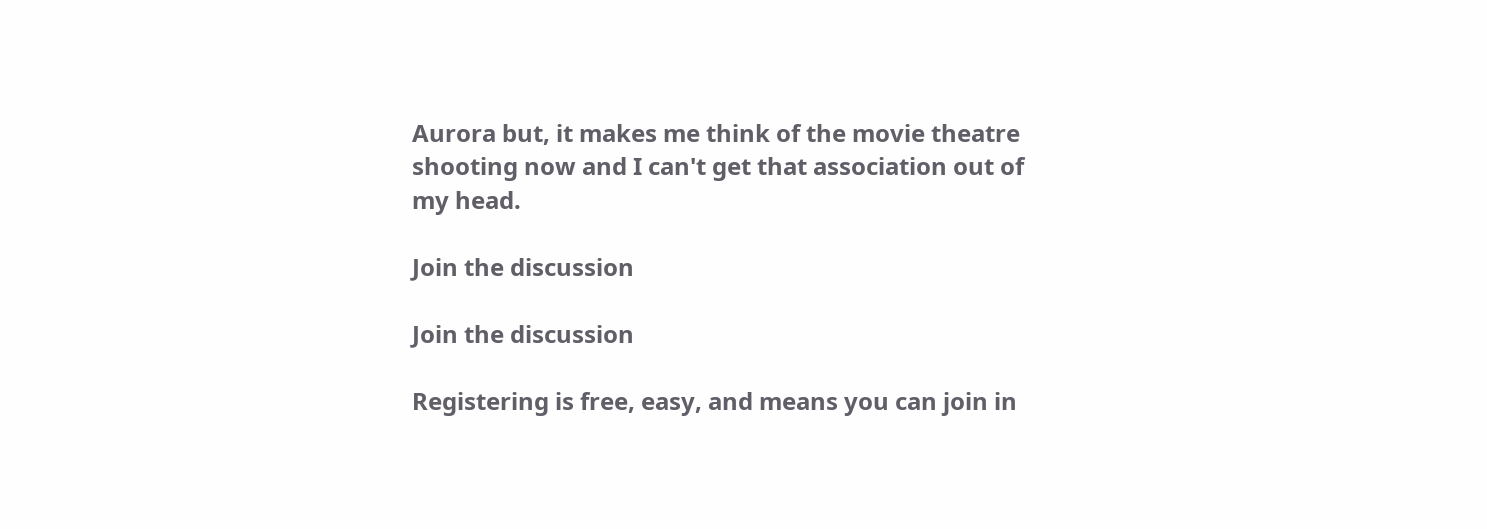Aurora but, it makes me think of the movie theatre shooting now and I can't get that association out of my head.

Join the discussion

Join the discussion

Registering is free, easy, and means you can join in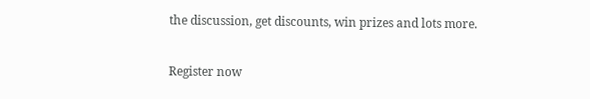the discussion, get discounts, win prizes and lots more.

Register now